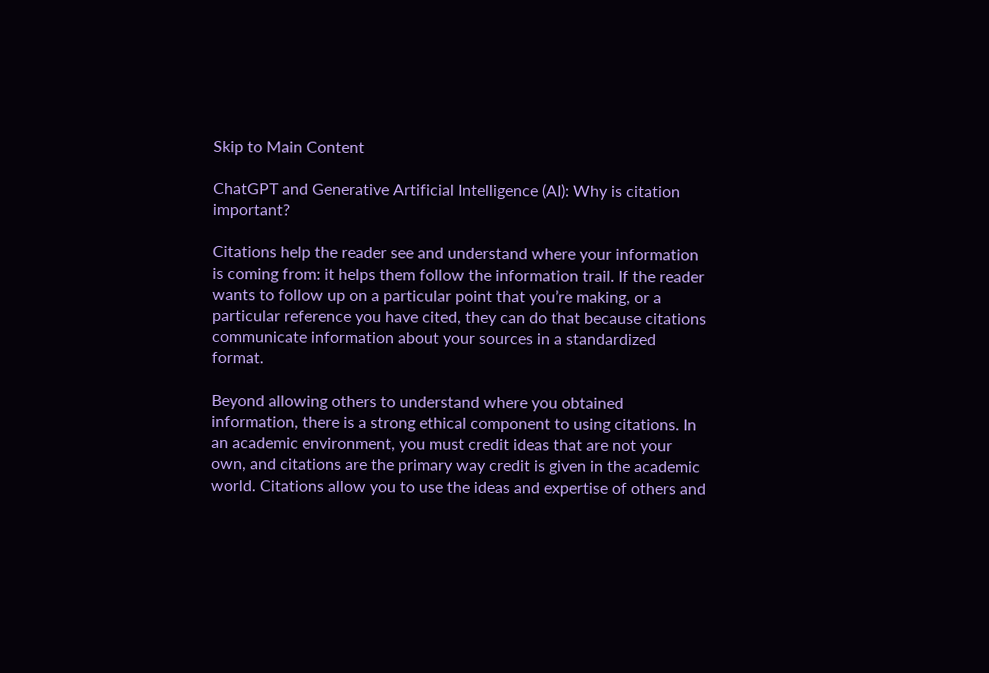Skip to Main Content

ChatGPT and Generative Artificial Intelligence (AI): Why is citation important?

Citations help the reader see and understand where your information is coming from: it helps them follow the information trail. If the reader wants to follow up on a particular point that you’re making, or a particular reference you have cited, they can do that because citations communicate information about your sources in a standardized format.

Beyond allowing others to understand where you obtained information, there is a strong ethical component to using citations. In an academic environment, you must credit ideas that are not your own, and citations are the primary way credit is given in the academic world. Citations allow you to use the ideas and expertise of others and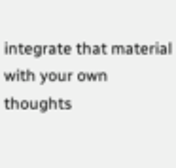integrate that material with your own thoughts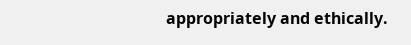appropriately and ethically.